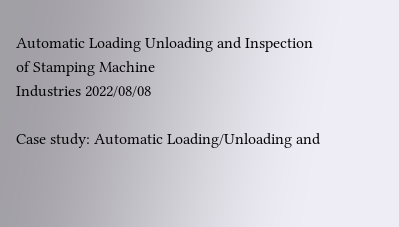Automatic Loading Unloading and Inspection of Stamping Machine
Industries 2022/08/08

Case study: Automatic Loading/Unloading and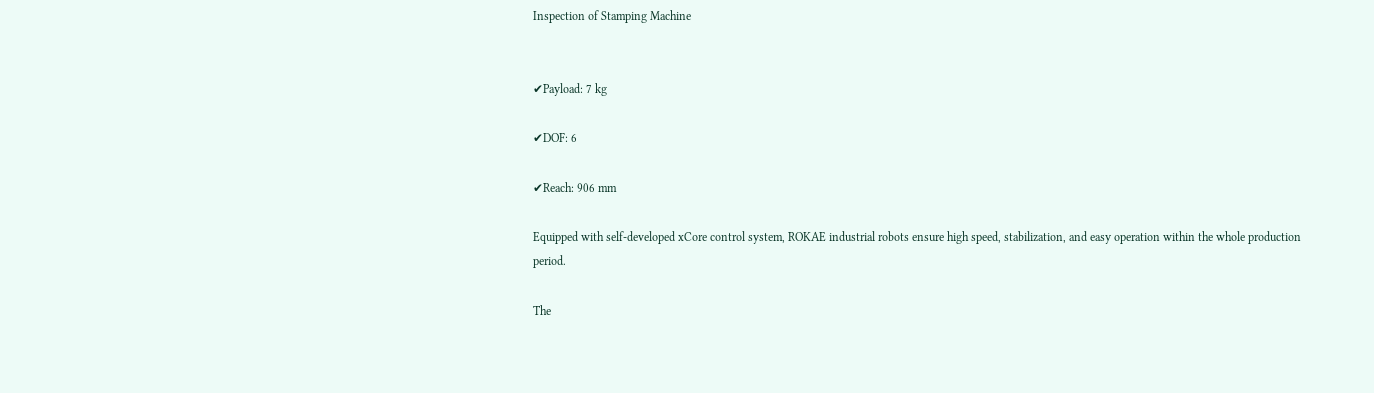Inspection of Stamping Machine


✔Payload: 7 kg

✔DOF: 6

✔Reach: 906 mm

Equipped with self-developed xCore control system, ROKAE industrial robots ensure high speed, stabilization, and easy operation within the whole production period.

The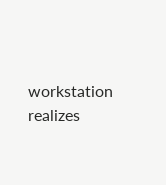workstation realizes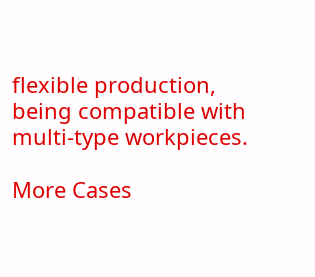flexible production, being compatible with multi-type workpieces.

More Cases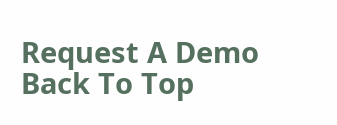Request A Demo
Back To Top